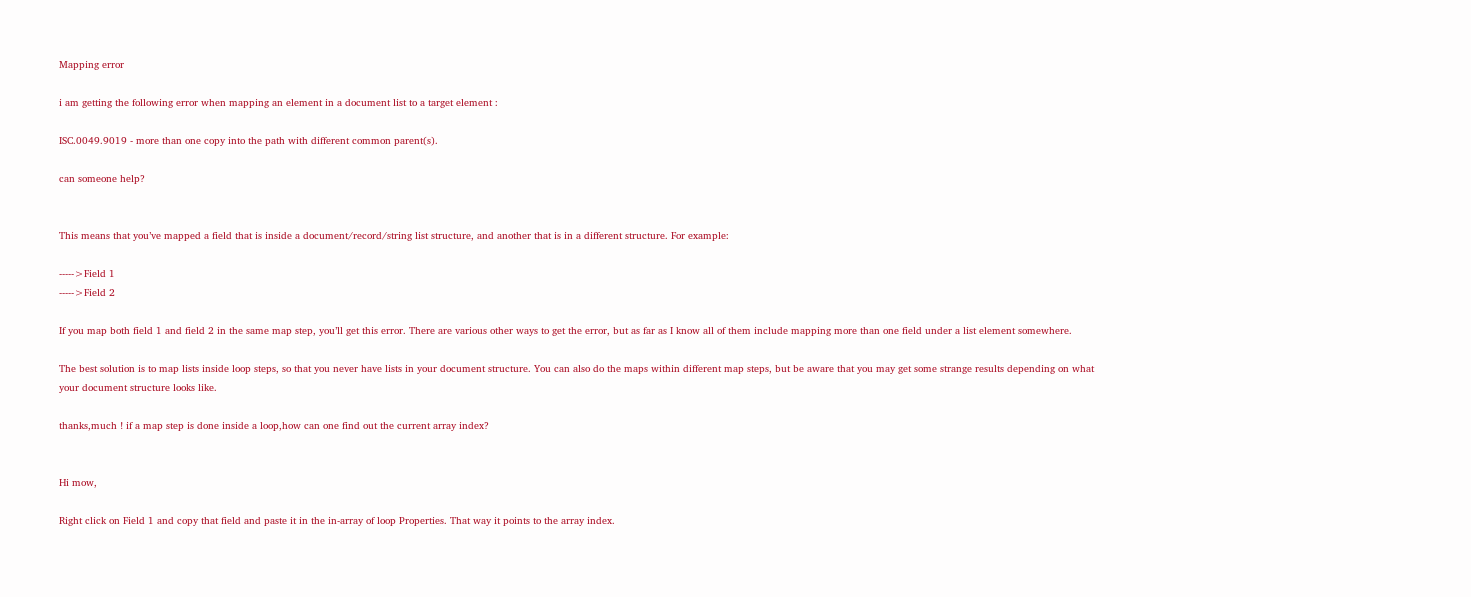Mapping error

i am getting the following error when mapping an element in a document list to a target element :

ISC.0049.9019 - more than one copy into the path with different common parent(s).

can someone help?


This means that you’ve mapped a field that is inside a document/record/string list structure, and another that is in a different structure. For example:

----->Field 1
----->Field 2

If you map both field 1 and field 2 in the same map step, you’ll get this error. There are various other ways to get the error, but as far as I know all of them include mapping more than one field under a list element somewhere.

The best solution is to map lists inside loop steps, so that you never have lists in your document structure. You can also do the maps within different map steps, but be aware that you may get some strange results depending on what your document structure looks like.

thanks,much ! if a map step is done inside a loop,how can one find out the current array index?


Hi mow,

Right click on Field 1 and copy that field and paste it in the in-array of loop Properties. That way it points to the array index.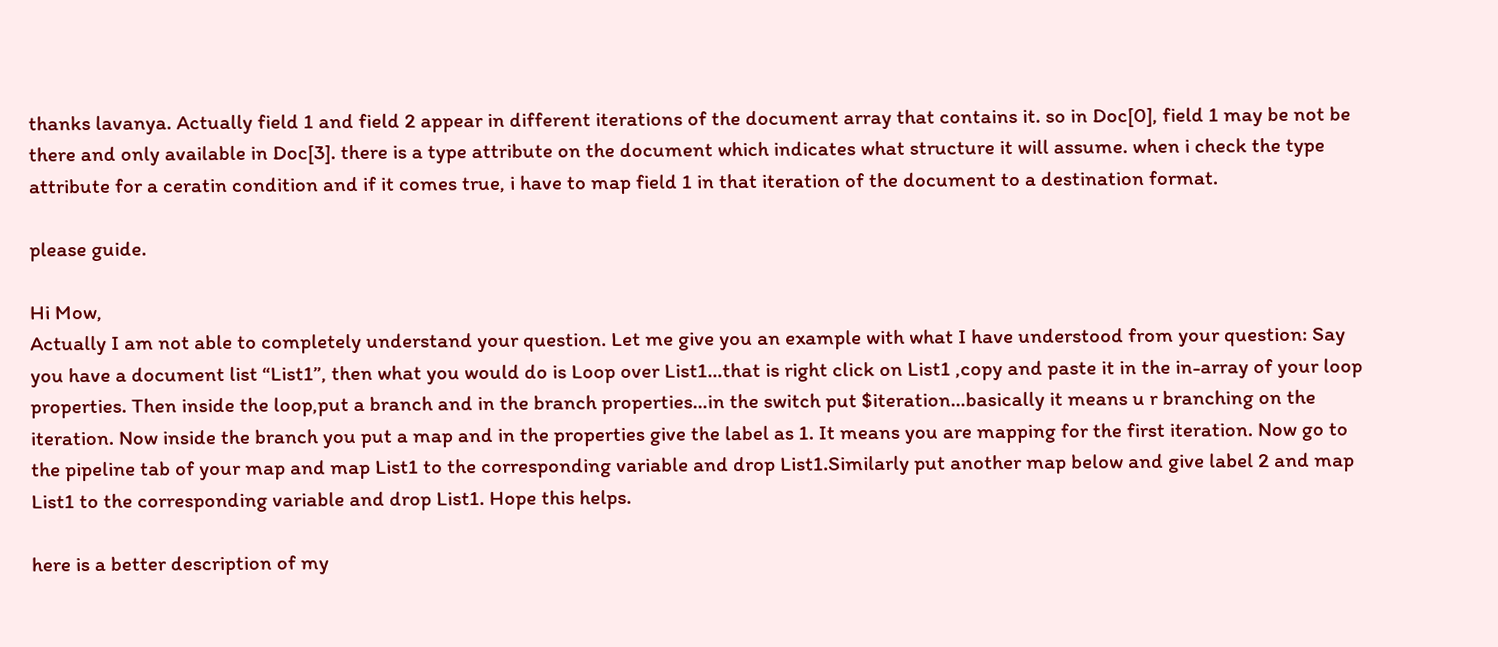thanks lavanya. Actually field 1 and field 2 appear in different iterations of the document array that contains it. so in Doc[0], field 1 may be not be there and only available in Doc[3]. there is a type attribute on the document which indicates what structure it will assume. when i check the type attribute for a ceratin condition and if it comes true, i have to map field 1 in that iteration of the document to a destination format.

please guide.

Hi Mow,
Actually I am not able to completely understand your question. Let me give you an example with what I have understood from your question: Say you have a document list “List1”, then what you would do is Loop over List1…that is right click on List1 ,copy and paste it in the in-array of your loop properties. Then inside the loop,put a branch and in the branch properties…in the switch put $iteration…basically it means u r branching on the iteration. Now inside the branch you put a map and in the properties give the label as 1. It means you are mapping for the first iteration. Now go to the pipeline tab of your map and map List1 to the corresponding variable and drop List1.Similarly put another map below and give label 2 and map List1 to the corresponding variable and drop List1. Hope this helps.

here is a better description of my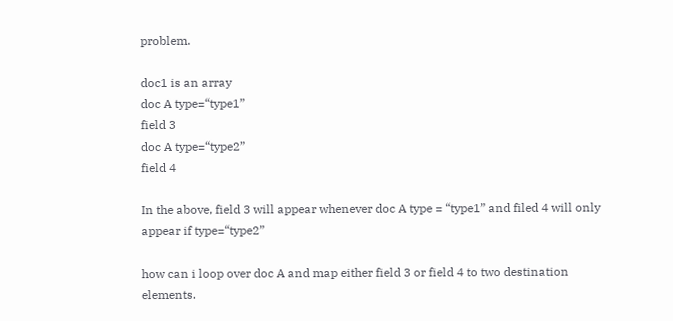problem.

doc1 is an array
doc A type=“type1”
field 3
doc A type=“type2”
field 4

In the above, field 3 will appear whenever doc A type = “type1” and filed 4 will only appear if type=“type2”

how can i loop over doc A and map either field 3 or field 4 to two destination elements.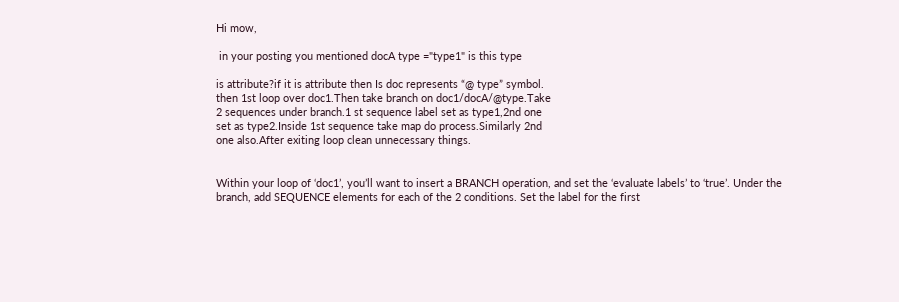Hi mow,

 in your posting you mentioned docA type ="type1" is this type

is attribute?if it is attribute then Is doc represents “@ type” symbol.
then 1st loop over doc1.Then take branch on doc1/docA/@type.Take
2 sequences under branch.1 st sequence label set as type1,2nd one
set as type2.Inside 1st sequence take map do process.Similarly 2nd
one also.After exiting loop clean unnecessary things.


Within your loop of ‘doc1’, you’ll want to insert a BRANCH operation, and set the ‘evaluate labels’ to ‘true’. Under the branch, add SEQUENCE elements for each of the 2 conditions. Set the label for the first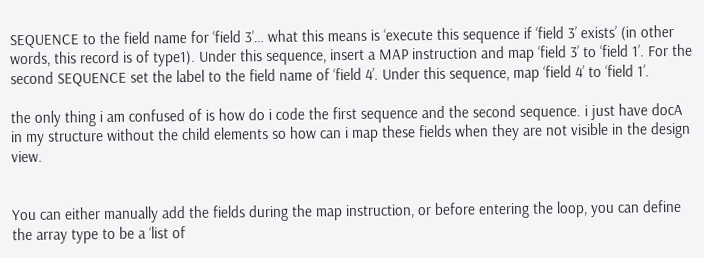SEQUENCE to the field name for ‘field 3’… what this means is ‘execute this sequence if ‘field 3’ exists’ (in other words, this record is of type1). Under this sequence, insert a MAP instruction and map ‘field 3’ to ‘field 1’. For the second SEQUENCE set the label to the field name of ‘field 4’. Under this sequence, map ‘field 4’ to ‘field 1’.

the only thing i am confused of is how do i code the first sequence and the second sequence. i just have docA in my structure without the child elements so how can i map these fields when they are not visible in the design view.


You can either manually add the fields during the map instruction, or before entering the loop, you can define the array type to be a ‘list of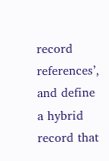record references’, and define a hybrid record that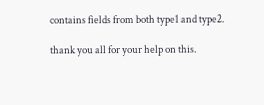contains fields from both type1 and type2.

thank you all for your help on this.